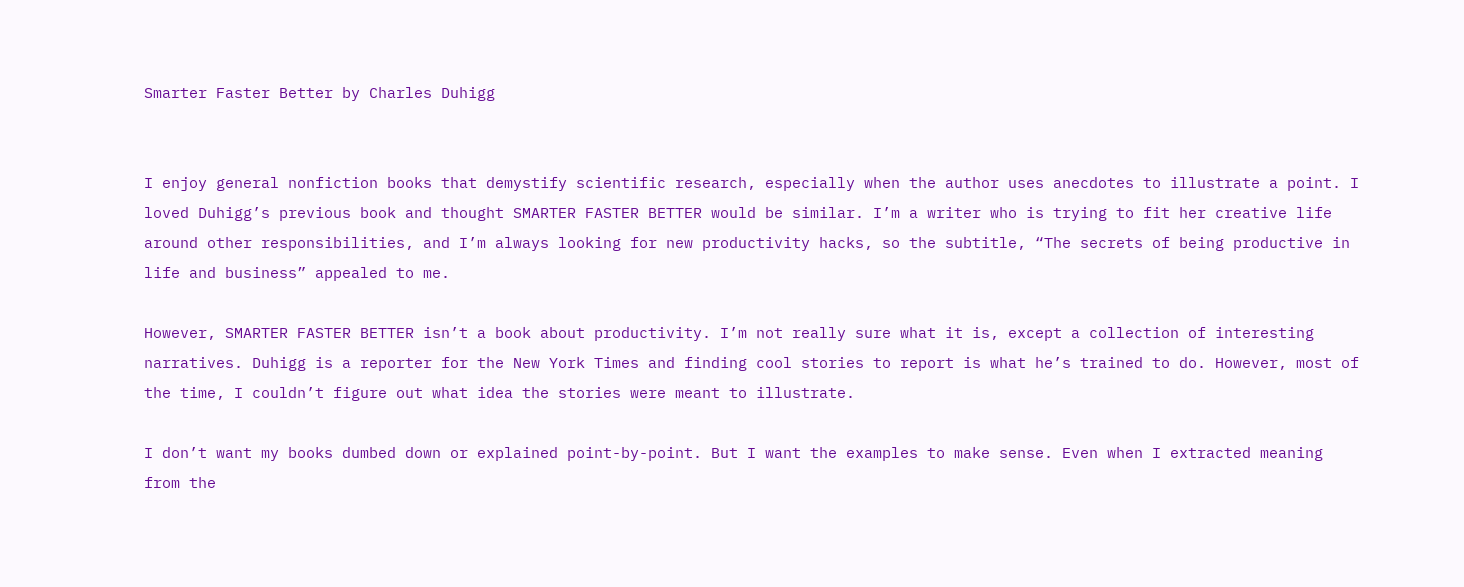Smarter Faster Better by Charles Duhigg


I enjoy general nonfiction books that demystify scientific research, especially when the author uses anecdotes to illustrate a point. I loved Duhigg’s previous book and thought SMARTER FASTER BETTER would be similar. I’m a writer who is trying to fit her creative life around other responsibilities, and I’m always looking for new productivity hacks, so the subtitle, “The secrets of being productive in life and business” appealed to me.

However, SMARTER FASTER BETTER isn’t a book about productivity. I’m not really sure what it is, except a collection of interesting narratives. Duhigg is a reporter for the New York Times and finding cool stories to report is what he’s trained to do. However, most of the time, I couldn’t figure out what idea the stories were meant to illustrate.

I don’t want my books dumbed down or explained point-by-point. But I want the examples to make sense. Even when I extracted meaning from the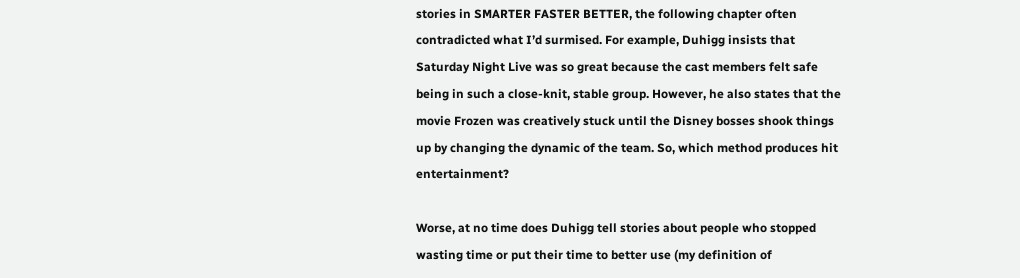stories in SMARTER FASTER BETTER, the following chapter often contradicted what I’d surmised. For example, Duhigg insists that Saturday Night Live was so great because the cast members felt safe being in such a close-knit, stable group. However, he also states that the movie Frozen was creatively stuck until the Disney bosses shook things up by changing the dynamic of the team. So, which method produces hit entertainment?

Worse, at no time does Duhigg tell stories about people who stopped wasting time or put their time to better use (my definition of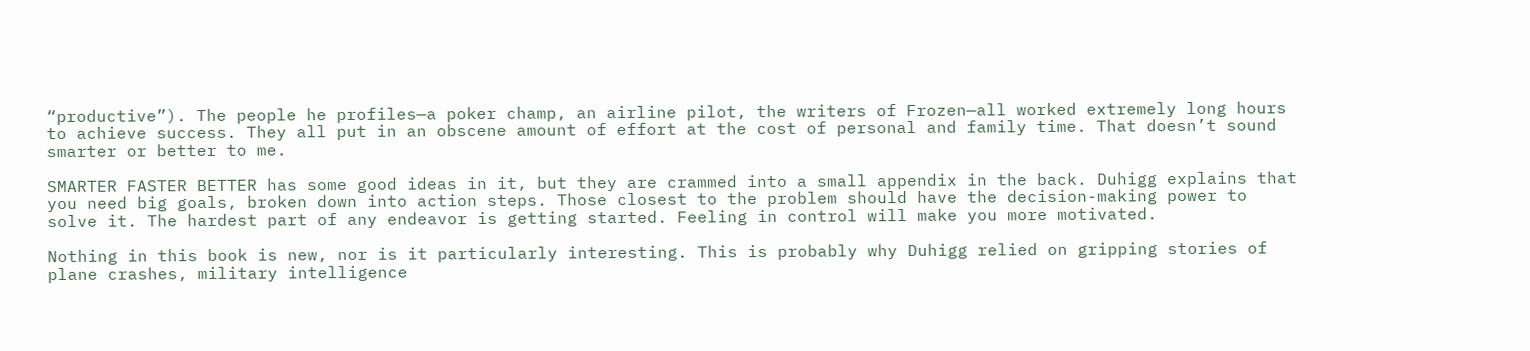“productive”). The people he profiles—a poker champ, an airline pilot, the writers of Frozen—all worked extremely long hours to achieve success. They all put in an obscene amount of effort at the cost of personal and family time. That doesn’t sound smarter or better to me.

SMARTER FASTER BETTER has some good ideas in it, but they are crammed into a small appendix in the back. Duhigg explains that you need big goals, broken down into action steps. Those closest to the problem should have the decision-making power to solve it. The hardest part of any endeavor is getting started. Feeling in control will make you more motivated.

Nothing in this book is new, nor is it particularly interesting. This is probably why Duhigg relied on gripping stories of plane crashes, military intelligence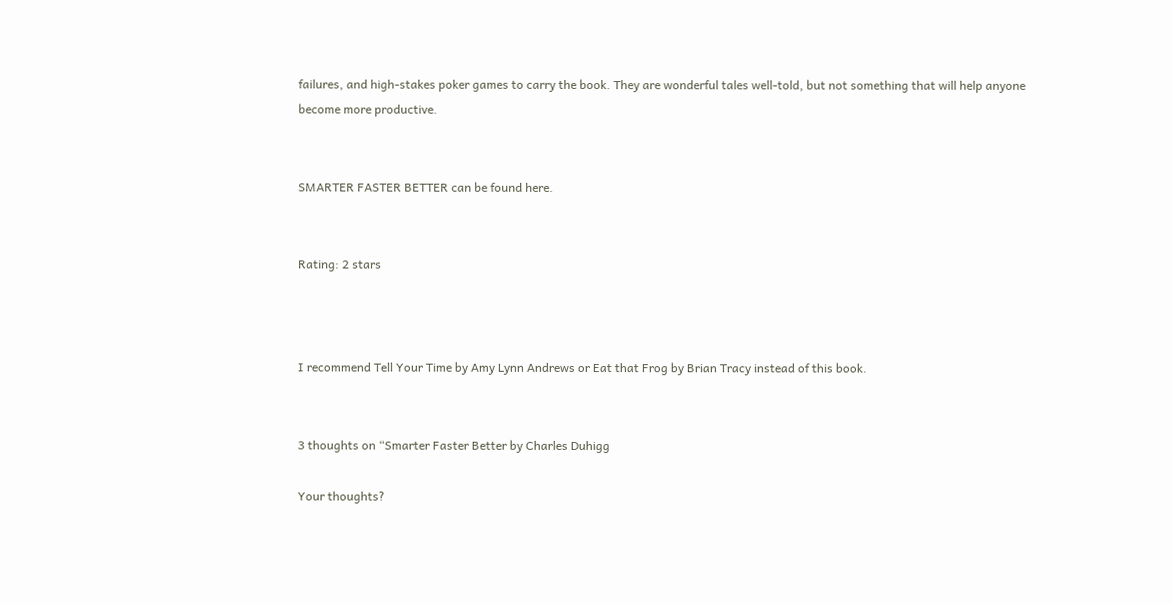failures, and high-stakes poker games to carry the book. They are wonderful tales well-told, but not something that will help anyone become more productive.


SMARTER FASTER BETTER can be found here.


Rating: 2 stars



I recommend Tell Your Time by Amy Lynn Andrews or Eat that Frog by Brian Tracy instead of this book.


3 thoughts on “Smarter Faster Better by Charles Duhigg

Your thoughts?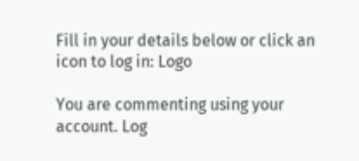Fill in your details below or click an icon to log in: Logo

You are commenting using your account. Log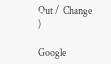Out /  Change )

Google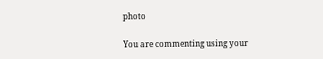photo

You are commenting using your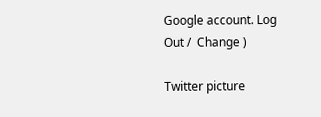Google account. Log Out /  Change )

Twitter picture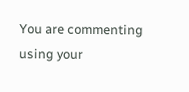You are commenting using your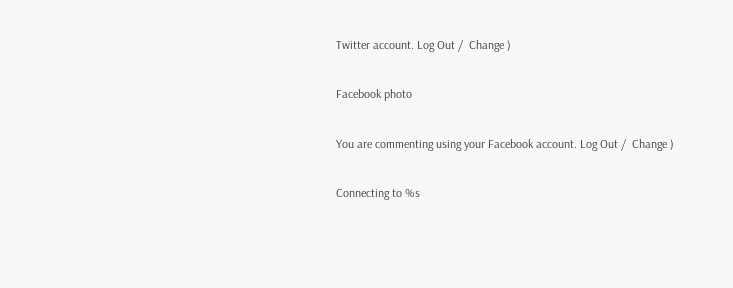Twitter account. Log Out /  Change )

Facebook photo

You are commenting using your Facebook account. Log Out /  Change )

Connecting to %s